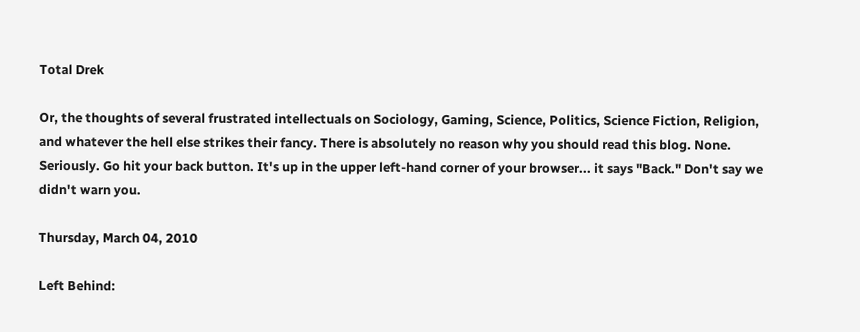Total Drek

Or, the thoughts of several frustrated intellectuals on Sociology, Gaming, Science, Politics, Science Fiction, Religion, and whatever the hell else strikes their fancy. There is absolutely no reason why you should read this blog. None. Seriously. Go hit your back button. It's up in the upper left-hand corner of your browser... it says "Back." Don't say we didn't warn you.

Thursday, March 04, 2010

Left Behind: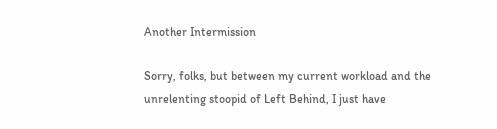Another Intermission

Sorry, folks, but between my current workload and the unrelenting stoopid of Left Behind, I just have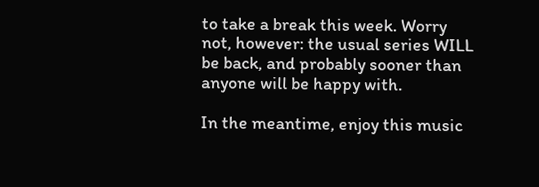to take a break this week. Worry not, however: the usual series WILL be back, and probably sooner than anyone will be happy with.

In the meantime, enjoy this music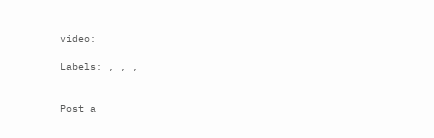video:

Labels: , , ,


Post a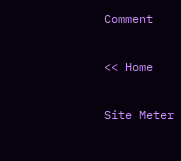Comment

<< Home

Site Meter